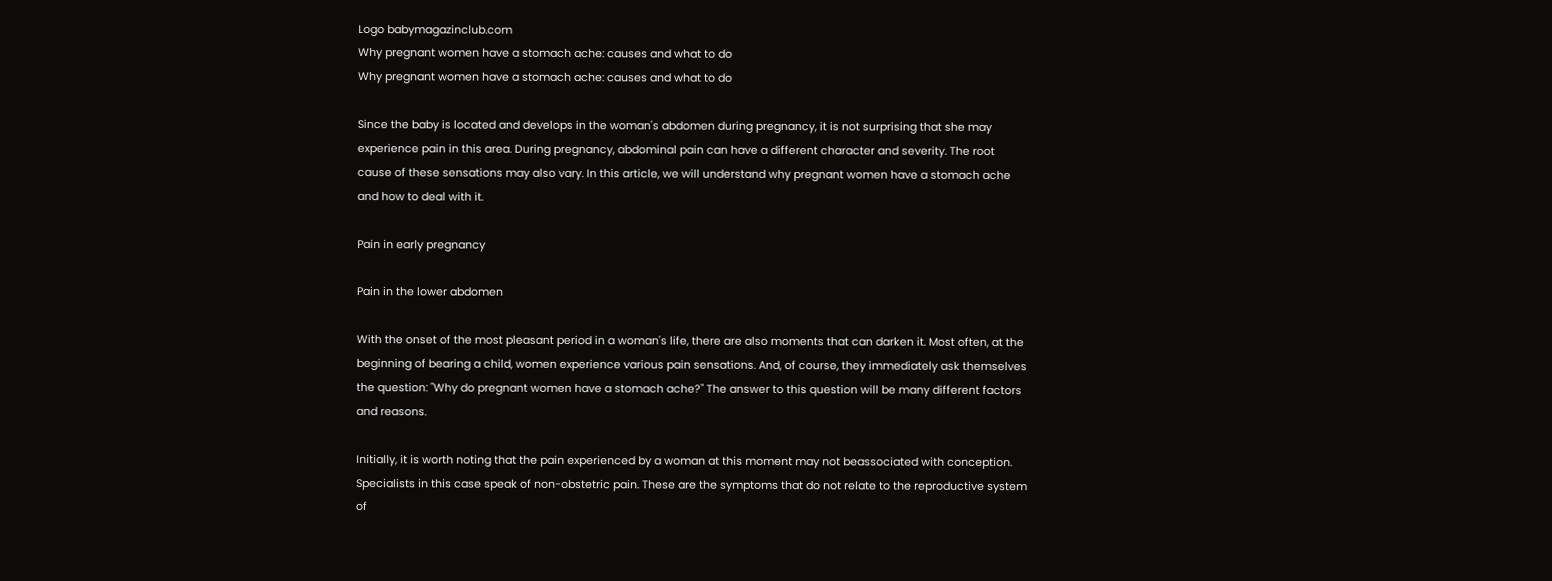Logo babymagazinclub.com
Why pregnant women have a stomach ache: causes and what to do
Why pregnant women have a stomach ache: causes and what to do

Since the baby is located and develops in the woman's abdomen during pregnancy, it is not surprising that she may experience pain in this area. During pregnancy, abdominal pain can have a different character and severity. The root cause of these sensations may also vary. In this article, we will understand why pregnant women have a stomach ache and how to deal with it.

Pain in early pregnancy

Pain in the lower abdomen

With the onset of the most pleasant period in a woman's life, there are also moments that can darken it. Most often, at the beginning of bearing a child, women experience various pain sensations. And, of course, they immediately ask themselves the question: "Why do pregnant women have a stomach ache?" The answer to this question will be many different factors and reasons.

Initially, it is worth noting that the pain experienced by a woman at this moment may not beassociated with conception. Specialists in this case speak of non-obstetric pain. These are the symptoms that do not relate to the reproductive system of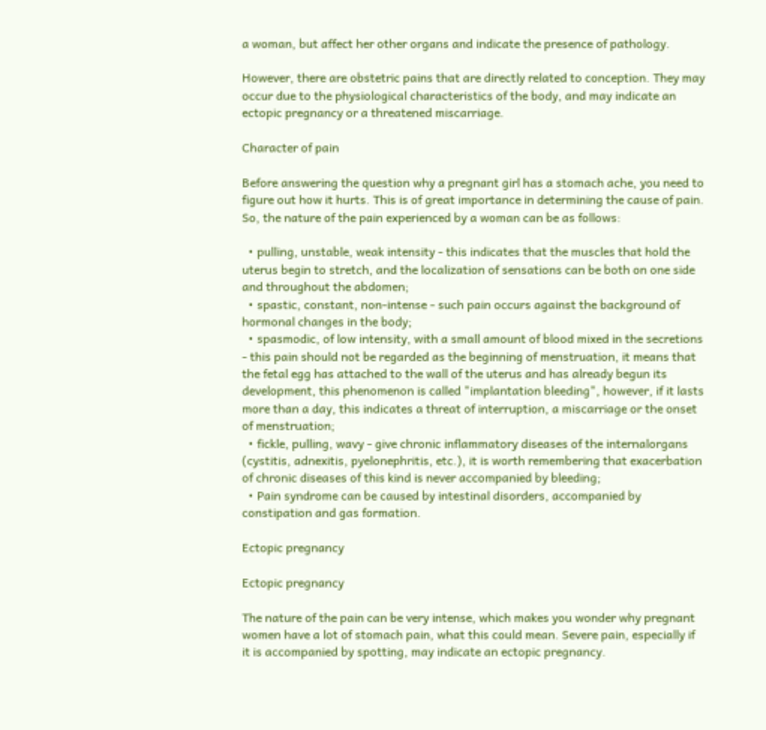a woman, but affect her other organs and indicate the presence of pathology.

However, there are obstetric pains that are directly related to conception. They may occur due to the physiological characteristics of the body, and may indicate an ectopic pregnancy or a threatened miscarriage.

Character of pain

Before answering the question why a pregnant girl has a stomach ache, you need to figure out how it hurts. This is of great importance in determining the cause of pain. So, the nature of the pain experienced by a woman can be as follows:

  • pulling, unstable, weak intensity - this indicates that the muscles that hold the uterus begin to stretch, and the localization of sensations can be both on one side and throughout the abdomen;
  • spastic, constant, non-intense - such pain occurs against the background of hormonal changes in the body;
  • spasmodic, of low intensity, with a small amount of blood mixed in the secretions - this pain should not be regarded as the beginning of menstruation, it means that the fetal egg has attached to the wall of the uterus and has already begun its development, this phenomenon is called "implantation bleeding", however, if it lasts more than a day, this indicates a threat of interruption, a miscarriage or the onset of menstruation;
  • fickle, pulling, wavy - give chronic inflammatory diseases of the internalorgans (cystitis, adnexitis, pyelonephritis, etc.), it is worth remembering that exacerbation of chronic diseases of this kind is never accompanied by bleeding;
  • Pain syndrome can be caused by intestinal disorders, accompanied by constipation and gas formation.

Ectopic pregnancy

Ectopic pregnancy

The nature of the pain can be very intense, which makes you wonder why pregnant women have a lot of stomach pain, what this could mean. Severe pain, especially if it is accompanied by spotting, may indicate an ectopic pregnancy.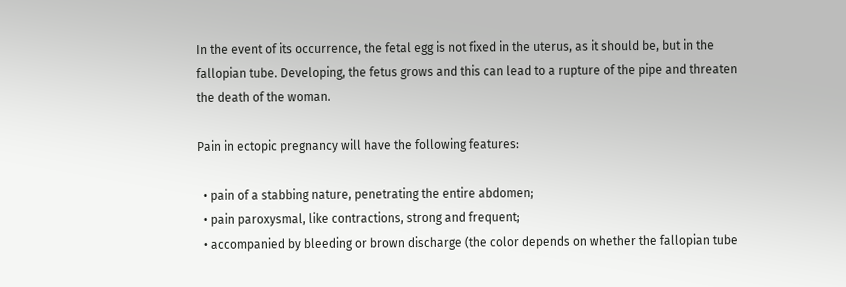In the event of its occurrence, the fetal egg is not fixed in the uterus, as it should be, but in the fallopian tube. Developing, the fetus grows and this can lead to a rupture of the pipe and threaten the death of the woman.

Pain in ectopic pregnancy will have the following features:

  • pain of a stabbing nature, penetrating the entire abdomen;
  • pain paroxysmal, like contractions, strong and frequent;
  • accompanied by bleeding or brown discharge (the color depends on whether the fallopian tube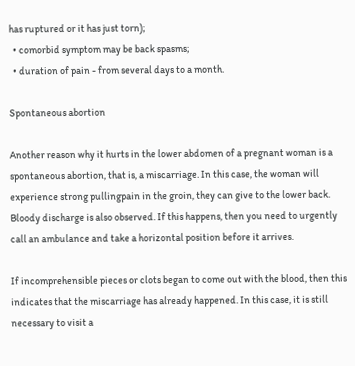has ruptured or it has just torn);
  • comorbid symptom may be back spasms;
  • duration of pain - from several days to a month.

Spontaneous abortion

Another reason why it hurts in the lower abdomen of a pregnant woman is a spontaneous abortion, that is, a miscarriage. In this case, the woman will experience strong pullingpain in the groin, they can give to the lower back. Bloody discharge is also observed. If this happens, then you need to urgently call an ambulance and take a horizontal position before it arrives.

If incomprehensible pieces or clots began to come out with the blood, then this indicates that the miscarriage has already happened. In this case, it is still necessary to visit a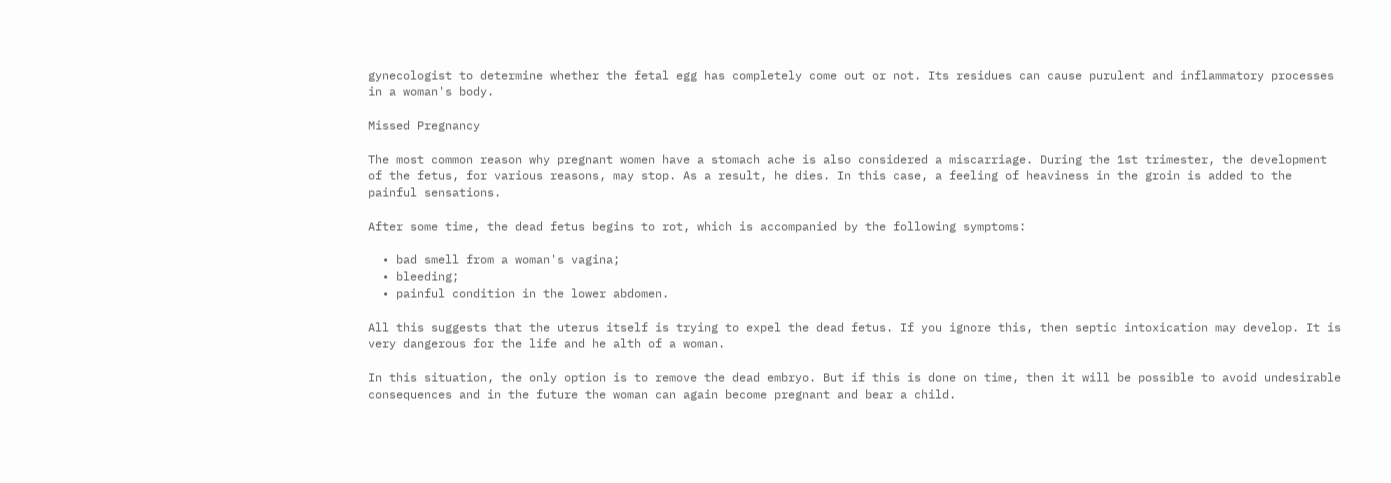gynecologist to determine whether the fetal egg has completely come out or not. Its residues can cause purulent and inflammatory processes in a woman's body.

Missed Pregnancy

The most common reason why pregnant women have a stomach ache is also considered a miscarriage. During the 1st trimester, the development of the fetus, for various reasons, may stop. As a result, he dies. In this case, a feeling of heaviness in the groin is added to the painful sensations.

After some time, the dead fetus begins to rot, which is accompanied by the following symptoms:

  • bad smell from a woman's vagina;
  • bleeding;
  • painful condition in the lower abdomen.

All this suggests that the uterus itself is trying to expel the dead fetus. If you ignore this, then septic intoxication may develop. It is very dangerous for the life and he alth of a woman.

In this situation, the only option is to remove the dead embryo. But if this is done on time, then it will be possible to avoid undesirable consequences and in the future the woman can again become pregnant and bear a child.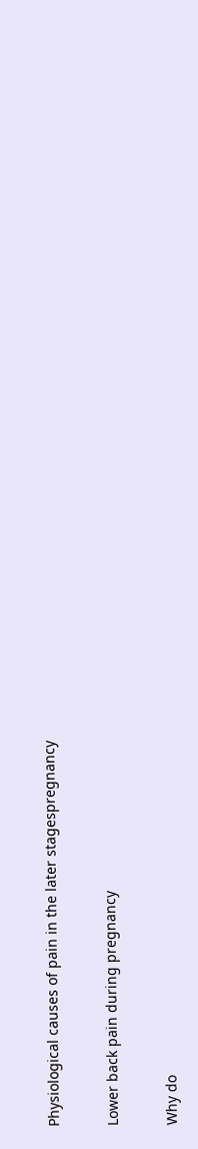Physiological causes of pain in the later stagespregnancy

Lower back pain during pregnancy

Why do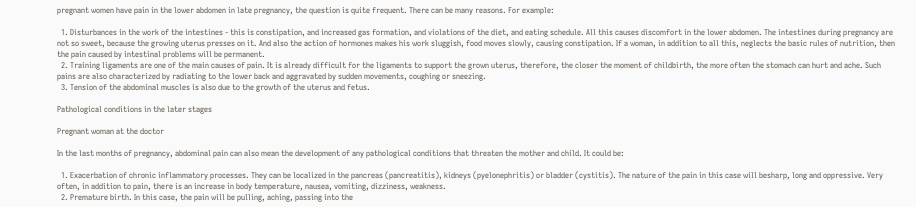pregnant women have pain in the lower abdomen in late pregnancy, the question is quite frequent. There can be many reasons. For example:

  1. Disturbances in the work of the intestines - this is constipation, and increased gas formation, and violations of the diet, and eating schedule. All this causes discomfort in the lower abdomen. The intestines during pregnancy are not so sweet, because the growing uterus presses on it. And also the action of hormones makes his work sluggish, food moves slowly, causing constipation. If a woman, in addition to all this, neglects the basic rules of nutrition, then the pain caused by intestinal problems will be permanent.
  2. Training ligaments are one of the main causes of pain. It is already difficult for the ligaments to support the grown uterus, therefore, the closer the moment of childbirth, the more often the stomach can hurt and ache. Such pains are also characterized by radiating to the lower back and aggravated by sudden movements, coughing or sneezing.
  3. Tension of the abdominal muscles is also due to the growth of the uterus and fetus.

Pathological conditions in the later stages

Pregnant woman at the doctor

In the last months of pregnancy, abdominal pain can also mean the development of any pathological conditions that threaten the mother and child. It could be:

  1. Exacerbation of chronic inflammatory processes. They can be localized in the pancreas (pancreatitis), kidneys (pyelonephritis) or bladder (cystitis). The nature of the pain in this case will besharp, long and oppressive. Very often, in addition to pain, there is an increase in body temperature, nausea, vomiting, dizziness, weakness.
  2. Premature birth. In this case, the pain will be pulling, aching, passing into the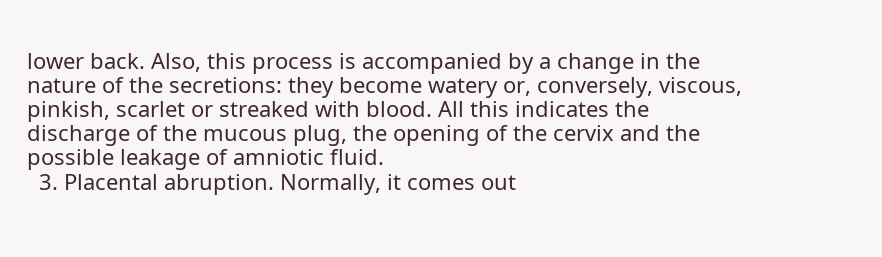lower back. Also, this process is accompanied by a change in the nature of the secretions: they become watery or, conversely, viscous, pinkish, scarlet or streaked with blood. All this indicates the discharge of the mucous plug, the opening of the cervix and the possible leakage of amniotic fluid.
  3. Placental abruption. Normally, it comes out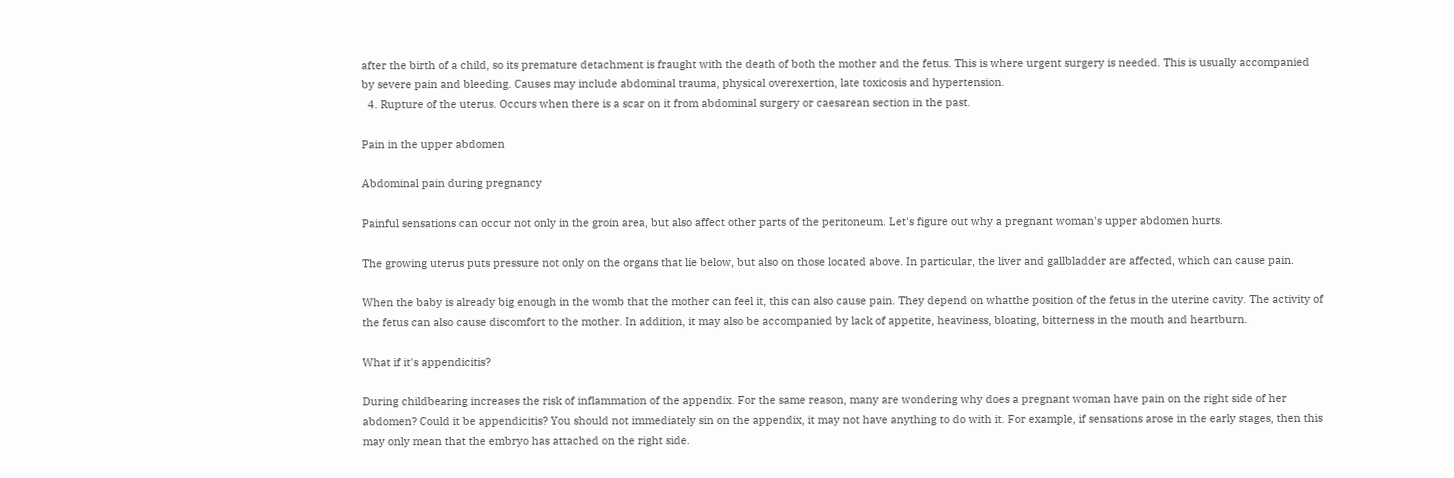after the birth of a child, so its premature detachment is fraught with the death of both the mother and the fetus. This is where urgent surgery is needed. This is usually accompanied by severe pain and bleeding. Causes may include abdominal trauma, physical overexertion, late toxicosis and hypertension.
  4. Rupture of the uterus. Occurs when there is a scar on it from abdominal surgery or caesarean section in the past.

Pain in the upper abdomen

Abdominal pain during pregnancy

Painful sensations can occur not only in the groin area, but also affect other parts of the peritoneum. Let's figure out why a pregnant woman's upper abdomen hurts.

The growing uterus puts pressure not only on the organs that lie below, but also on those located above. In particular, the liver and gallbladder are affected, which can cause pain.

When the baby is already big enough in the womb that the mother can feel it, this can also cause pain. They depend on whatthe position of the fetus in the uterine cavity. The activity of the fetus can also cause discomfort to the mother. In addition, it may also be accompanied by lack of appetite, heaviness, bloating, bitterness in the mouth and heartburn.

What if it's appendicitis?

During childbearing increases the risk of inflammation of the appendix. For the same reason, many are wondering why does a pregnant woman have pain on the right side of her abdomen? Could it be appendicitis? You should not immediately sin on the appendix, it may not have anything to do with it. For example, if sensations arose in the early stages, then this may only mean that the embryo has attached on the right side.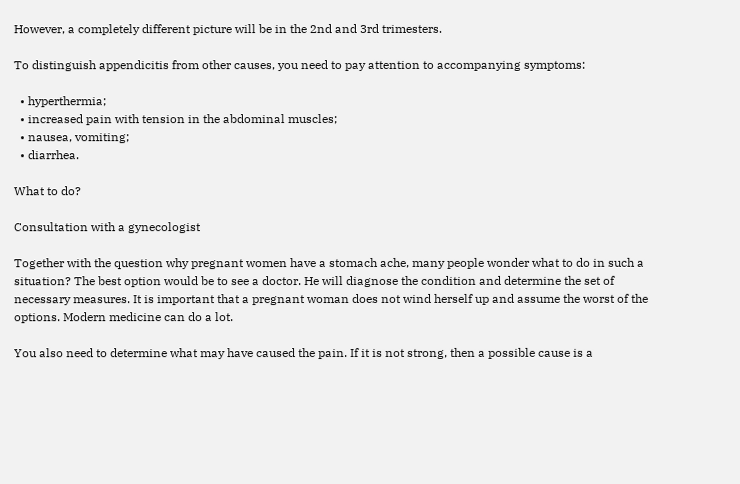However, a completely different picture will be in the 2nd and 3rd trimesters.

To distinguish appendicitis from other causes, you need to pay attention to accompanying symptoms:

  • hyperthermia;
  • increased pain with tension in the abdominal muscles;
  • nausea, vomiting;
  • diarrhea.

What to do?

Consultation with a gynecologist

Together with the question why pregnant women have a stomach ache, many people wonder what to do in such a situation? The best option would be to see a doctor. He will diagnose the condition and determine the set of necessary measures. It is important that a pregnant woman does not wind herself up and assume the worst of the options. Modern medicine can do a lot.

You also need to determine what may have caused the pain. If it is not strong, then a possible cause is a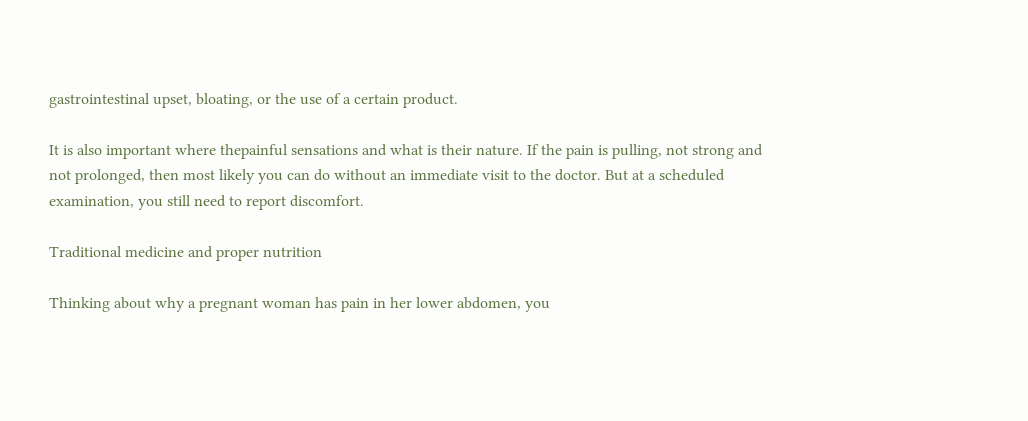gastrointestinal upset, bloating, or the use of a certain product.

It is also important where thepainful sensations and what is their nature. If the pain is pulling, not strong and not prolonged, then most likely you can do without an immediate visit to the doctor. But at a scheduled examination, you still need to report discomfort.

Traditional medicine and proper nutrition

Thinking about why a pregnant woman has pain in her lower abdomen, you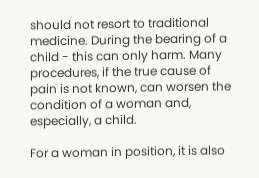should not resort to traditional medicine. During the bearing of a child - this can only harm. Many procedures, if the true cause of pain is not known, can worsen the condition of a woman and, especially, a child.

For a woman in position, it is also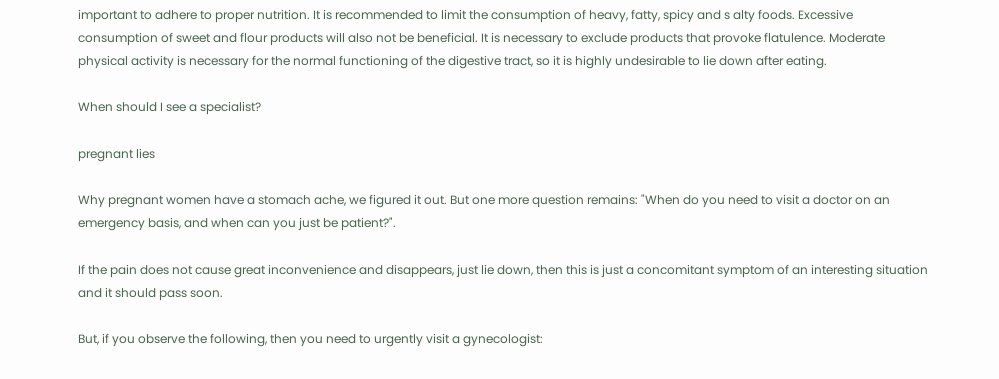important to adhere to proper nutrition. It is recommended to limit the consumption of heavy, fatty, spicy and s alty foods. Excessive consumption of sweet and flour products will also not be beneficial. It is necessary to exclude products that provoke flatulence. Moderate physical activity is necessary for the normal functioning of the digestive tract, so it is highly undesirable to lie down after eating.

When should I see a specialist?

pregnant lies

Why pregnant women have a stomach ache, we figured it out. But one more question remains: "When do you need to visit a doctor on an emergency basis, and when can you just be patient?".

If the pain does not cause great inconvenience and disappears, just lie down, then this is just a concomitant symptom of an interesting situation and it should pass soon.

But, if you observe the following, then you need to urgently visit a gynecologist: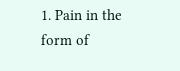1. Pain in the form of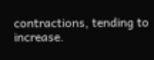contractions, tending to increase.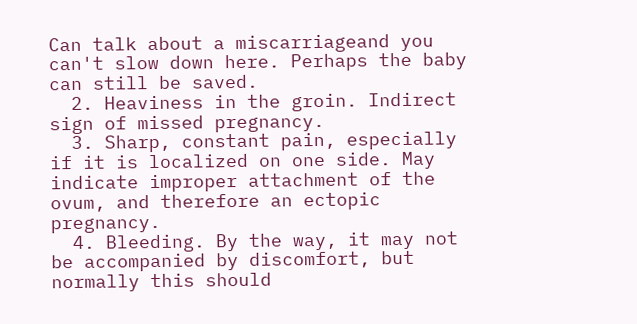Can talk about a miscarriageand you can't slow down here. Perhaps the baby can still be saved.
  2. Heaviness in the groin. Indirect sign of missed pregnancy.
  3. Sharp, constant pain, especially if it is localized on one side. May indicate improper attachment of the ovum, and therefore an ectopic pregnancy.
  4. Bleeding. By the way, it may not be accompanied by discomfort, but normally this should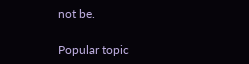not be.

Popular topic